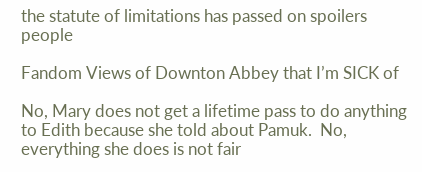the statute of limitations has passed on spoilers people

Fandom Views of Downton Abbey that I’m SICK of

No, Mary does not get a lifetime pass to do anything to Edith because she told about Pamuk.  No, everything she does is not fair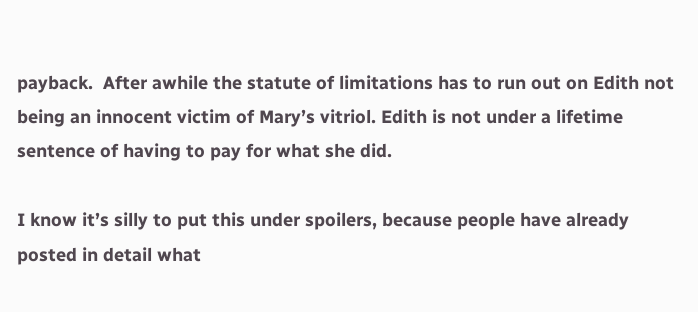payback.  After awhile the statute of limitations has to run out on Edith not being an innocent victim of Mary’s vitriol. Edith is not under a lifetime sentence of having to pay for what she did.

I know it’s silly to put this under spoilers, because people have already posted in detail what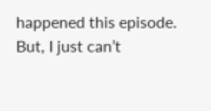happened this episode.  But, I just can’t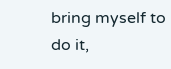bring myself to do it,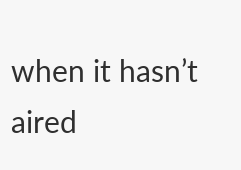when it hasn’t aired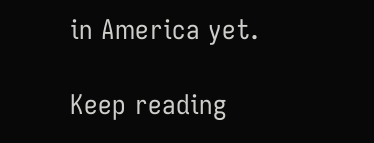in America yet.

Keep reading